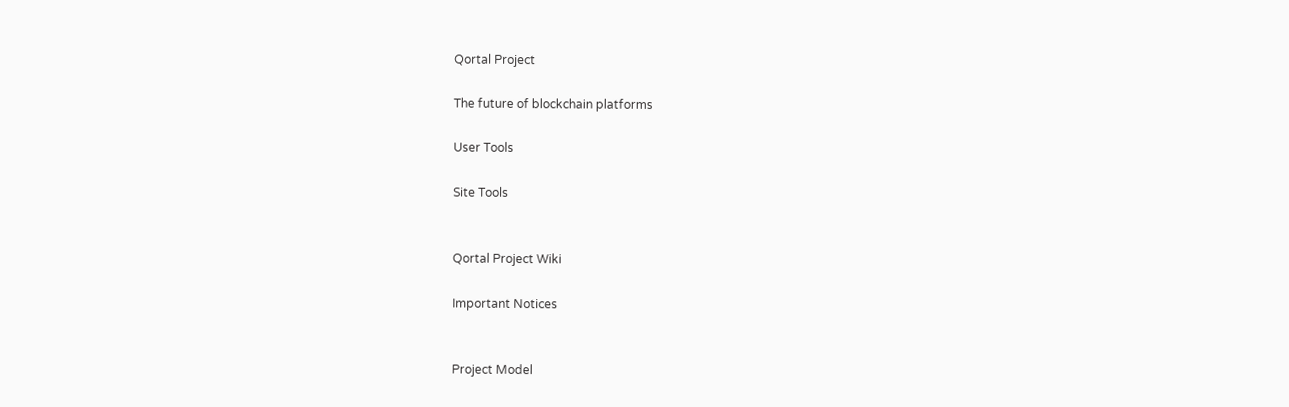Qortal Project

The future of blockchain platforms

User Tools

Site Tools


Qortal Project Wiki

Important Notices


Project Model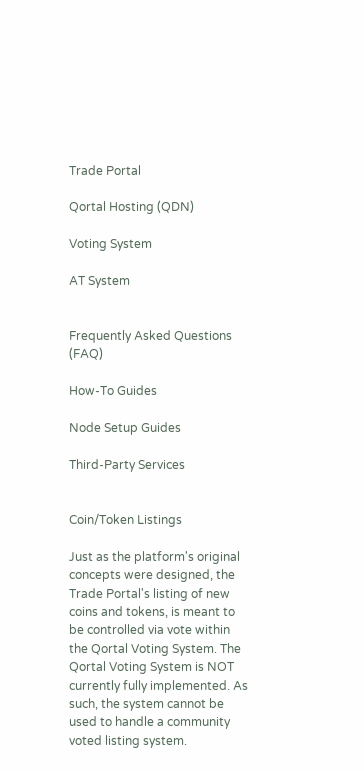Trade Portal

Qortal Hosting (QDN)

Voting System

AT System


Frequently Asked Questions (FAQ)

How-To Guides

Node Setup Guides

Third-Party Services


Coin/Token Listings

Just as the platform's original concepts were designed, the Trade Portal's listing of new coins and tokens, is meant to be controlled via vote within the Qortal Voting System. The Qortal Voting System is NOT currently fully implemented. As such, the system cannot be used to handle a community voted listing system.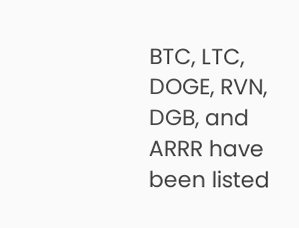BTC, LTC, DOGE, RVN, DGB, and ARRR have been listed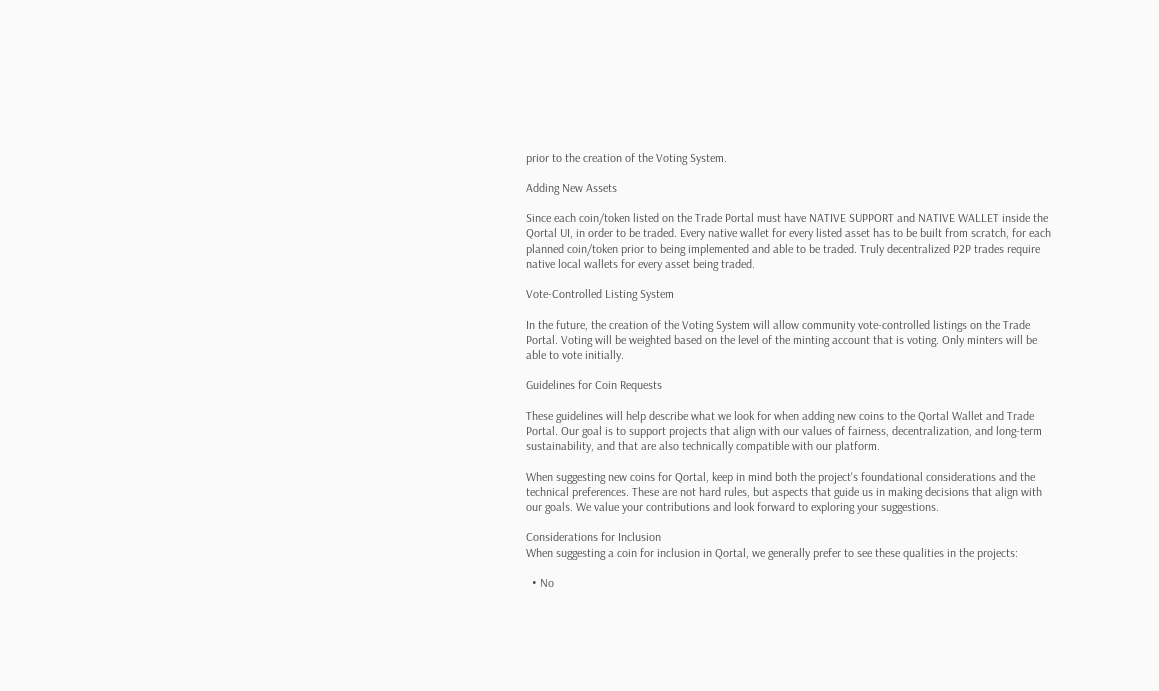prior to the creation of the Voting System.

Adding New Assets

Since each coin/token listed on the Trade Portal must have NATIVE SUPPORT and NATIVE WALLET inside the Qortal UI, in order to be traded. Every native wallet for every listed asset has to be built from scratch, for each planned coin/token prior to being implemented and able to be traded. Truly decentralized P2P trades require native local wallets for every asset being traded.

Vote-Controlled Listing System

In the future, the creation of the Voting System will allow community vote-controlled listings on the Trade Portal. Voting will be weighted based on the level of the minting account that is voting. Only minters will be able to vote initially.

Guidelines for Coin Requests

These guidelines will help describe what we look for when adding new coins to the Qortal Wallet and Trade Portal. Our goal is to support projects that align with our values of fairness, decentralization, and long-term sustainability, and that are also technically compatible with our platform.

When suggesting new coins for Qortal, keep in mind both the project's foundational considerations and the technical preferences. These are not hard rules, but aspects that guide us in making decisions that align with our goals. We value your contributions and look forward to exploring your suggestions.

Considerations for Inclusion
When suggesting a coin for inclusion in Qortal, we generally prefer to see these qualities in the projects:

  • No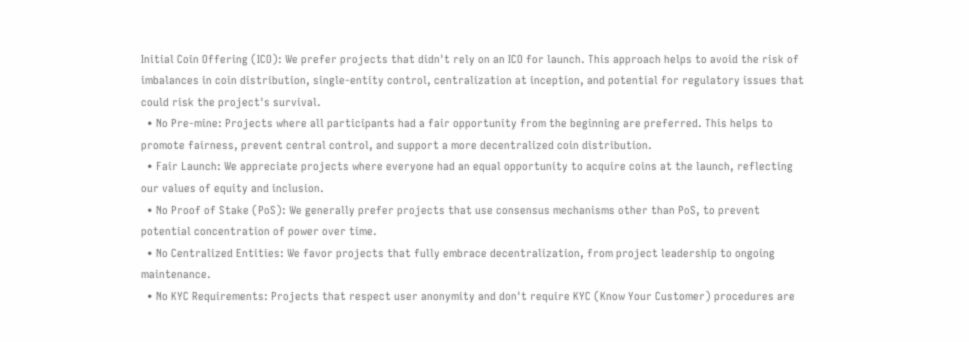Initial Coin Offering (ICO): We prefer projects that didn't rely on an ICO for launch. This approach helps to avoid the risk of imbalances in coin distribution, single-entity control, centralization at inception, and potential for regulatory issues that could risk the project's survival.
  • No Pre-mine: Projects where all participants had a fair opportunity from the beginning are preferred. This helps to promote fairness, prevent central control, and support a more decentralized coin distribution.
  • Fair Launch: We appreciate projects where everyone had an equal opportunity to acquire coins at the launch, reflecting our values of equity and inclusion.
  • No Proof of Stake (PoS): We generally prefer projects that use consensus mechanisms other than PoS, to prevent potential concentration of power over time.
  • No Centralized Entities: We favor projects that fully embrace decentralization, from project leadership to ongoing maintenance.
  • No KYC Requirements: Projects that respect user anonymity and don't require KYC (Know Your Customer) procedures are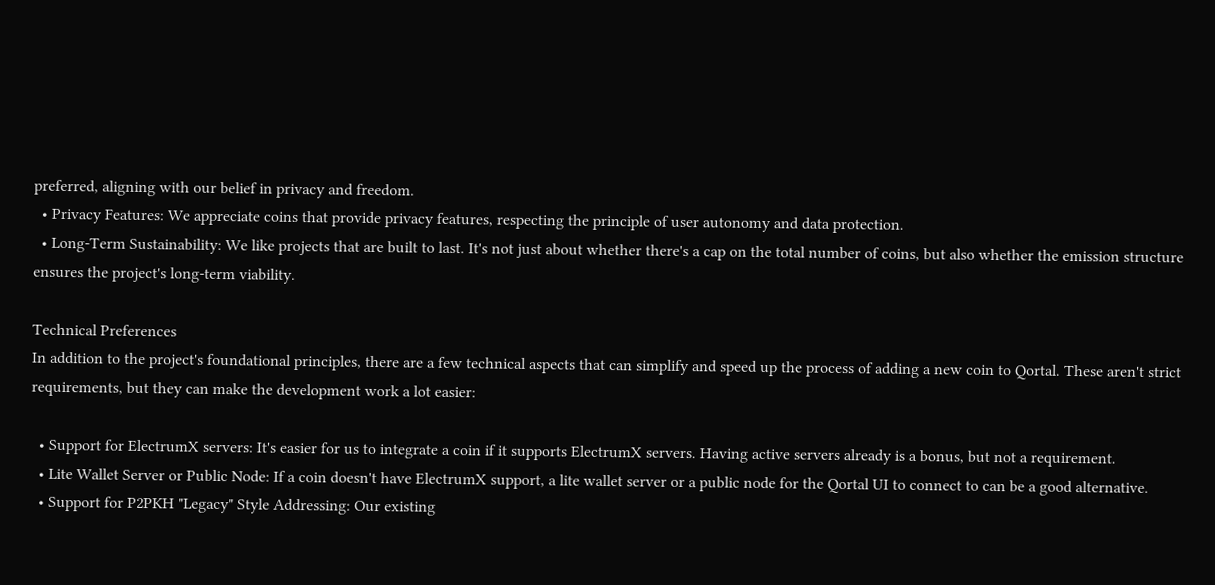preferred, aligning with our belief in privacy and freedom.
  • Privacy Features: We appreciate coins that provide privacy features, respecting the principle of user autonomy and data protection.
  • Long-Term Sustainability: We like projects that are built to last. It's not just about whether there's a cap on the total number of coins, but also whether the emission structure ensures the project's long-term viability.

Technical Preferences
In addition to the project's foundational principles, there are a few technical aspects that can simplify and speed up the process of adding a new coin to Qortal. These aren't strict requirements, but they can make the development work a lot easier:

  • Support for ElectrumX servers: It's easier for us to integrate a coin if it supports ElectrumX servers. Having active servers already is a bonus, but not a requirement.
  • Lite Wallet Server or Public Node: If a coin doesn't have ElectrumX support, a lite wallet server or a public node for the Qortal UI to connect to can be a good alternative.
  • Support for P2PKH "Legacy" Style Addressing: Our existing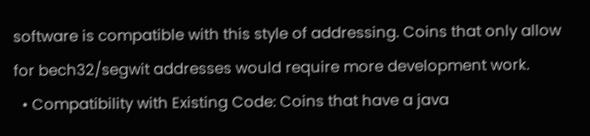software is compatible with this style of addressing. Coins that only allow for bech32/segwit addresses would require more development work.
  • Compatibility with Existing Code: Coins that have a java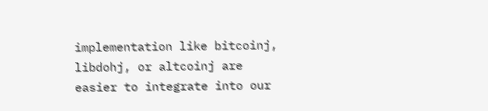implementation like bitcoinj, libdohj, or altcoinj are easier to integrate into our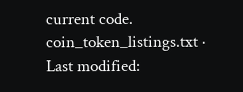current code.
coin_token_listings.txt · Last modified: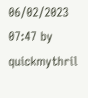06/02/2023 07:47 by quickmythril